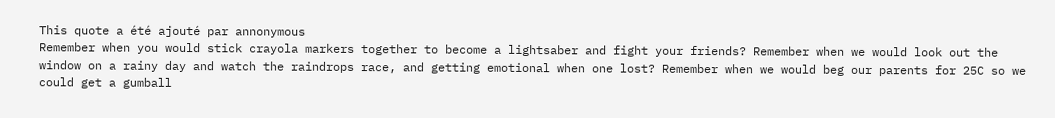This quote a été ajouté par annonymous
Remember when you would stick crayola markers together to become a lightsaber and fight your friends? Remember when we would look out the window on a rainy day and watch the raindrops race, and getting emotional when one lost? Remember when we would beg our parents for 25C so we could get a gumball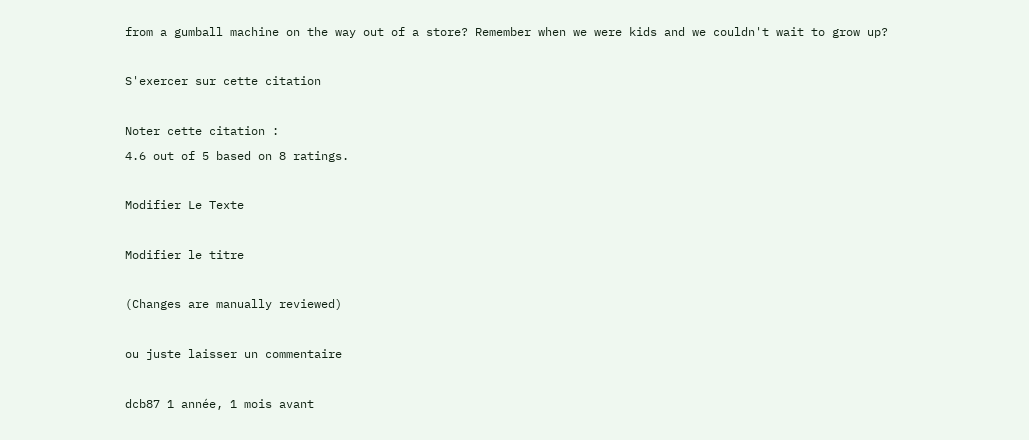from a gumball machine on the way out of a store? Remember when we were kids and we couldn't wait to grow up?

S'exercer sur cette citation

Noter cette citation :
4.6 out of 5 based on 8 ratings.

Modifier Le Texte

Modifier le titre

(Changes are manually reviewed)

ou juste laisser un commentaire

dcb87 1 année, 1 mois avant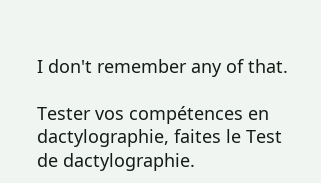I don't remember any of that.

Tester vos compétences en dactylographie, faites le Test de dactylographie.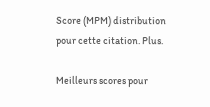Score (MPM) distribution pour cette citation. Plus.

Meilleurs scores pour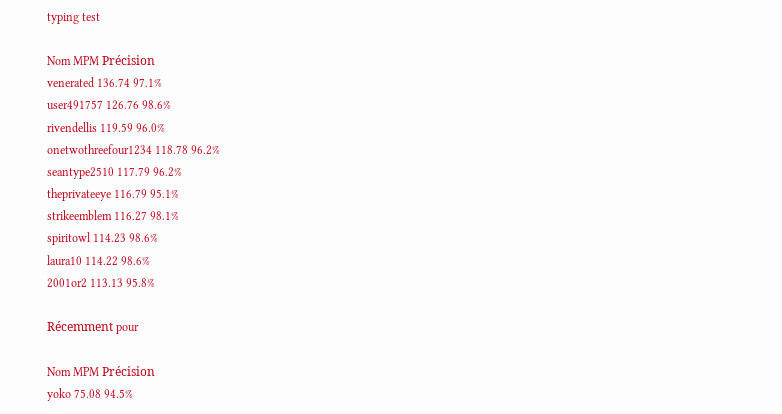typing test

Nom MPM Précision
venerated 136.74 97.1%
user491757 126.76 98.6%
rivendellis 119.59 96.0%
onetwothreefour1234 118.78 96.2%
seantype2510 117.79 96.2%
theprivateeye 116.79 95.1%
strikeemblem 116.27 98.1%
spiritowl 114.23 98.6%
laura10 114.22 98.6%
2001or2 113.13 95.8%

Récemment pour

Nom MPM Précision
yoko 75.08 94.5%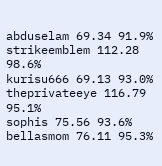abduselam 69.34 91.9%
strikeemblem 112.28 98.6%
kurisu666 69.13 93.0%
theprivateeye 116.79 95.1%
sophis 75.56 93.6%
bellasmom 76.11 95.3%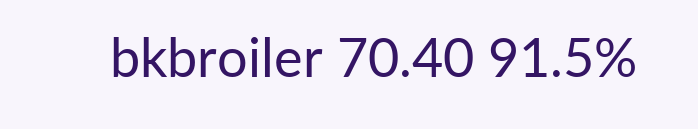bkbroiler 70.40 91.5%